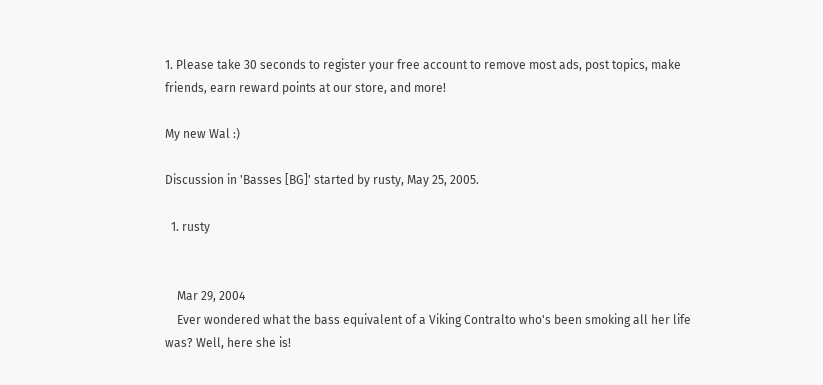1. Please take 30 seconds to register your free account to remove most ads, post topics, make friends, earn reward points at our store, and more!

My new Wal :)

Discussion in 'Basses [BG]' started by rusty, May 25, 2005.

  1. rusty


    Mar 29, 2004
    Ever wondered what the bass equivalent of a Viking Contralto who's been smoking all her life was? Well, here she is!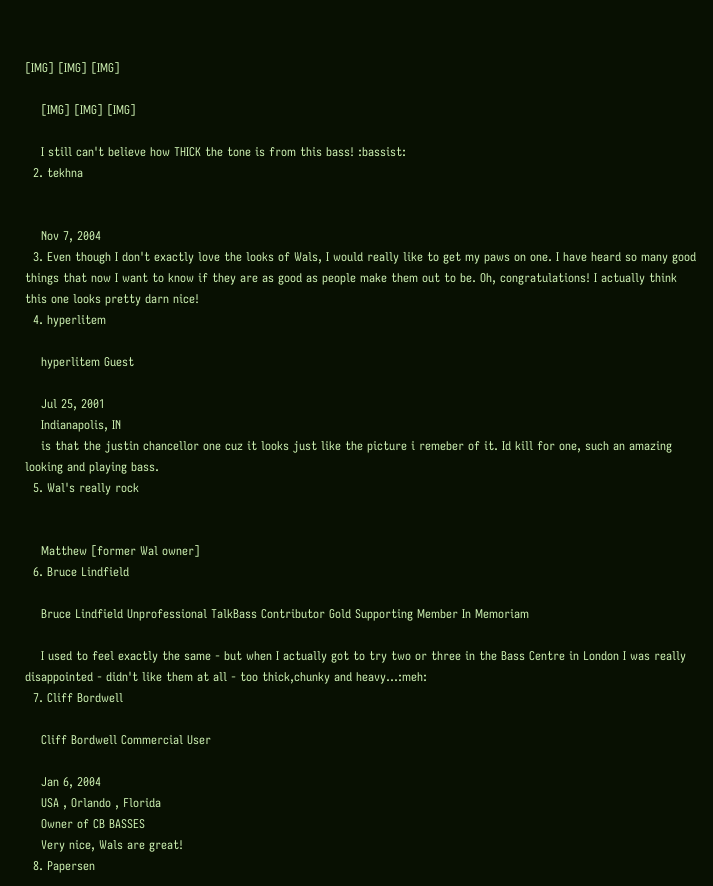[IMG] [IMG] [IMG]

    [IMG] [IMG] [IMG]

    I still can't believe how THICK the tone is from this bass! :bassist:
  2. tekhna


    Nov 7, 2004
  3. Even though I don't exactly love the looks of Wals, I would really like to get my paws on one. I have heard so many good things that now I want to know if they are as good as people make them out to be. Oh, congratulations! I actually think this one looks pretty darn nice!
  4. hyperlitem

    hyperlitem Guest

    Jul 25, 2001
    Indianapolis, IN
    is that the justin chancellor one cuz it looks just like the picture i remeber of it. Id kill for one, such an amazing looking and playing bass.
  5. Wal's really rock


    Matthew [former Wal owner]
  6. Bruce Lindfield

    Bruce Lindfield Unprofessional TalkBass Contributor Gold Supporting Member In Memoriam

    I used to feel exactly the same - but when I actually got to try two or three in the Bass Centre in London I was really disappointed - didn't like them at all - too thick,chunky and heavy...:meh:
  7. Cliff Bordwell

    Cliff Bordwell Commercial User

    Jan 6, 2004
    USA , Orlando , Florida
    Owner of CB BASSES
    Very nice, Wals are great!
  8. Papersen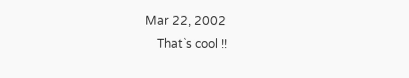Mar 22, 2002
    That`s cool !!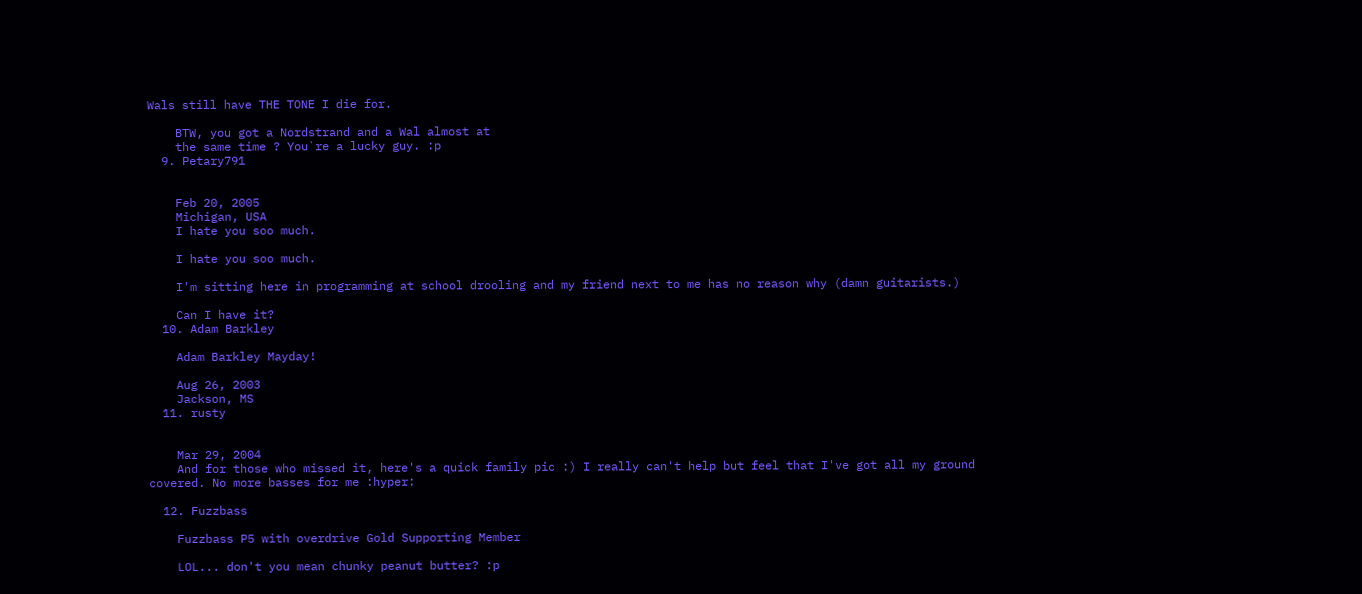Wals still have THE TONE I die for.

    BTW, you got a Nordstrand and a Wal almost at
    the same time ? You`re a lucky guy. :p
  9. Petary791


    Feb 20, 2005
    Michigan, USA
    I hate you soo much.

    I hate you soo much.

    I'm sitting here in programming at school drooling and my friend next to me has no reason why (damn guitarists.)

    Can I have it?
  10. Adam Barkley

    Adam Barkley Mayday!

    Aug 26, 2003
    Jackson, MS
  11. rusty


    Mar 29, 2004
    And for those who missed it, here's a quick family pic :) I really can't help but feel that I've got all my ground covered. No more basses for me :hyper:

  12. Fuzzbass

    Fuzzbass P5 with overdrive Gold Supporting Member

    LOL... don't you mean chunky peanut butter? :p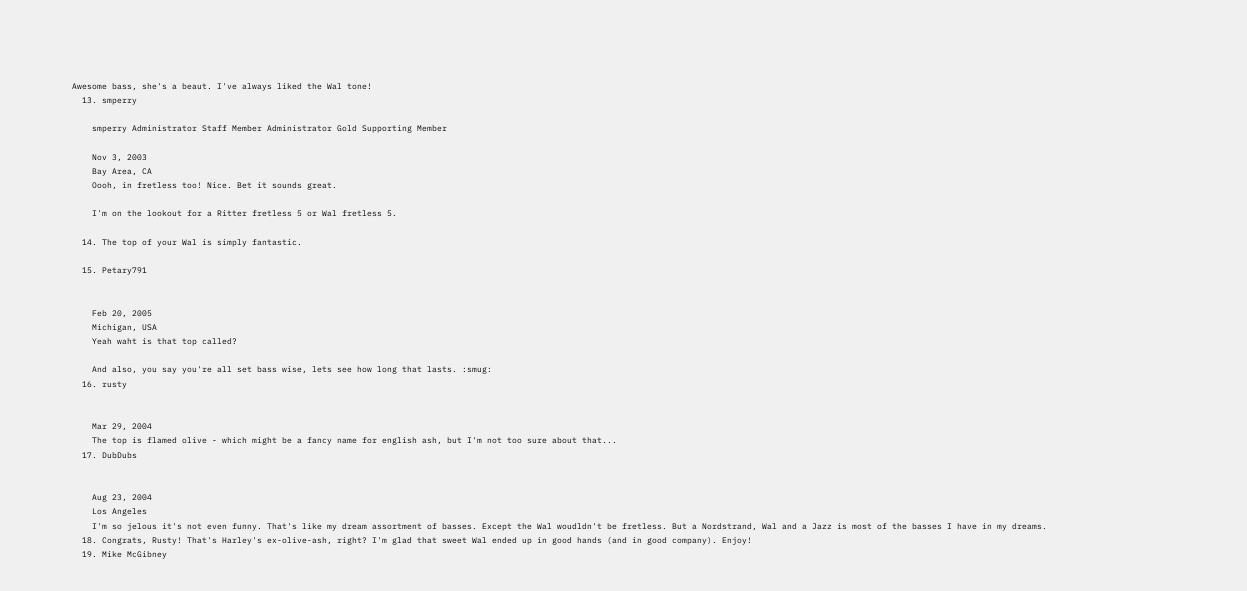Awesome bass, she's a beaut. I've always liked the Wal tone!
  13. smperry

    smperry Administrator Staff Member Administrator Gold Supporting Member

    Nov 3, 2003
    Bay Area, CA
    Oooh, in fretless too! Nice. Bet it sounds great.

    I'm on the lookout for a Ritter fretless 5 or Wal fretless 5.

  14. The top of your Wal is simply fantastic.

  15. Petary791


    Feb 20, 2005
    Michigan, USA
    Yeah waht is that top called?

    And also, you say you're all set bass wise, lets see how long that lasts. :smug:
  16. rusty


    Mar 29, 2004
    The top is flamed olive - which might be a fancy name for english ash, but I'm not too sure about that...
  17. DubDubs


    Aug 23, 2004
    Los Angeles
    I'm so jelous it's not even funny. That's like my dream assortment of basses. Except the Wal woudldn't be fretless. But a Nordstrand, Wal and a Jazz is most of the basses I have in my dreams.
  18. Congrats, Rusty! That's Harley's ex-olive-ash, right? I'm glad that sweet Wal ended up in good hands (and in good company). Enjoy!
  19. Mike McGibney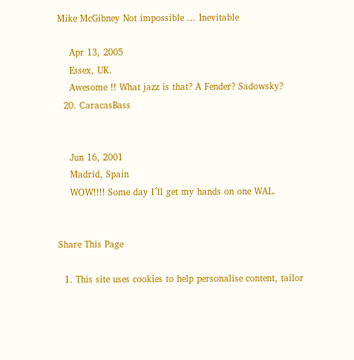Mike McGibney Not impossible ... Inevitable

    Apr 13, 2005
    Essex, UK.
    Awesome !! What jazz is that? A Fender? Sadowsky?
  20. CaracasBass


    Jun 16, 2001
    Madrid, Spain
    WOW!!!! Some day I´ll get my hands on one WAL.


Share This Page

  1. This site uses cookies to help personalise content, tailor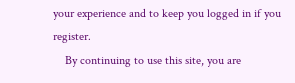your experience and to keep you logged in if you register.
    By continuing to use this site, you are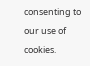consenting to our use of cookies.